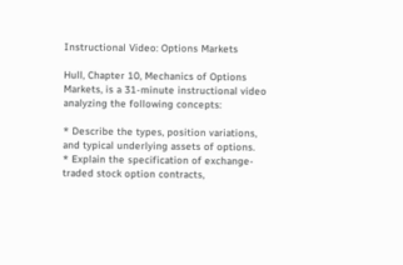Instructional Video: Options Markets

Hull, Chapter 10, Mechanics of Options Markets, is a 31-minute instructional video analyzing the following concepts:

* Describe the types, position variations, and typical underlying assets of options.
* Explain the specification of exchange-traded stock option contracts,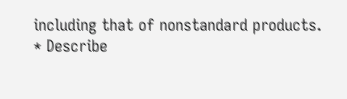including that of nonstandard products.
* Describe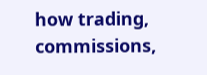how trading, commissions,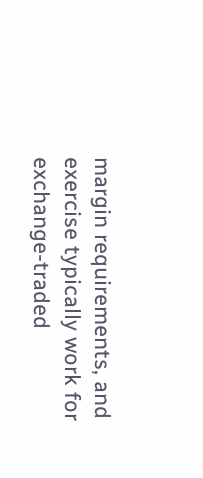margin requirements, and exercise typically work for exchange-traded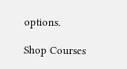options.

Shop Courses